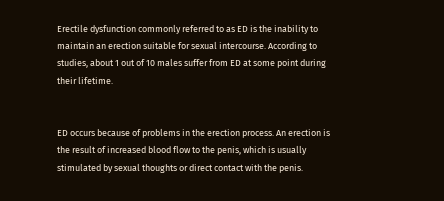Erectile dysfunction commonly referred to as ED is the inability to maintain an erection suitable for sexual intercourse. According to studies, about 1 out of 10 males suffer from ED at some point during their lifetime.


ED occurs because of problems in the erection process. An erection is the result of increased blood flow to the penis, which is usually stimulated by sexual thoughts or direct contact with the penis.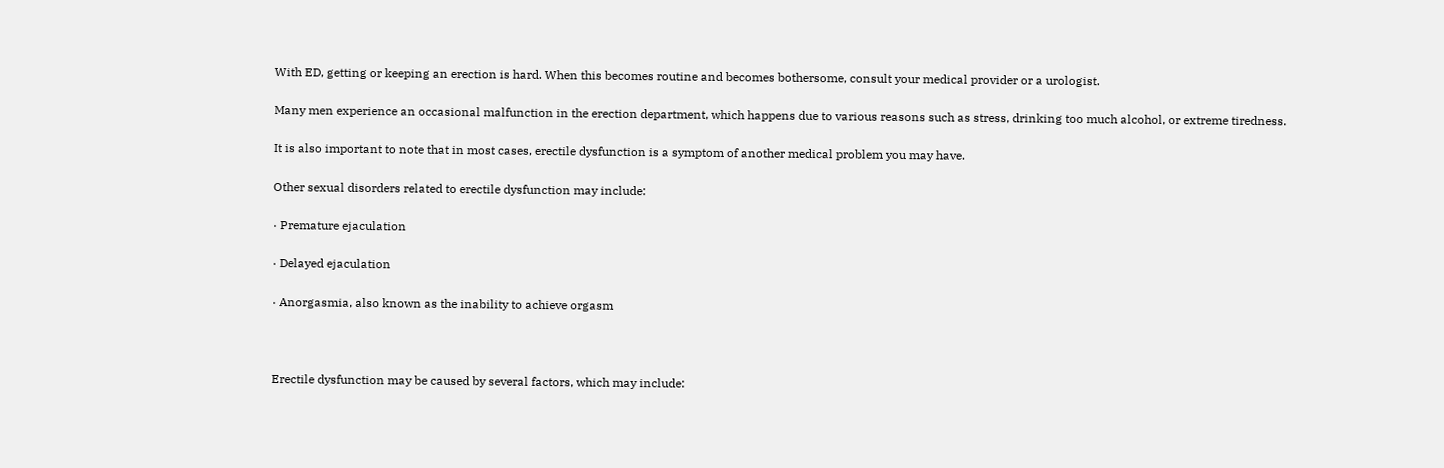With ED, getting or keeping an erection is hard. When this becomes routine and becomes bothersome, consult your medical provider or a urologist.

Many men experience an occasional malfunction in the erection department, which happens due to various reasons such as stress, drinking too much alcohol, or extreme tiredness.

It is also important to note that in most cases, erectile dysfunction is a symptom of another medical problem you may have.

Other sexual disorders related to erectile dysfunction may include:

· Premature ejaculation

· Delayed ejaculation

· Anorgasmia, also known as the inability to achieve orgasm



Erectile dysfunction may be caused by several factors, which may include: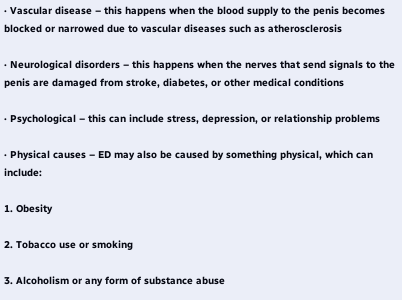· Vascular disease – this happens when the blood supply to the penis becomes blocked or narrowed due to vascular diseases such as atherosclerosis

· Neurological disorders – this happens when the nerves that send signals to the penis are damaged from stroke, diabetes, or other medical conditions

· Psychological – this can include stress, depression, or relationship problems

· Physical causes – ED may also be caused by something physical, which can include:

1. Obesity

2. Tobacco use or smoking

3. Alcoholism or any form of substance abuse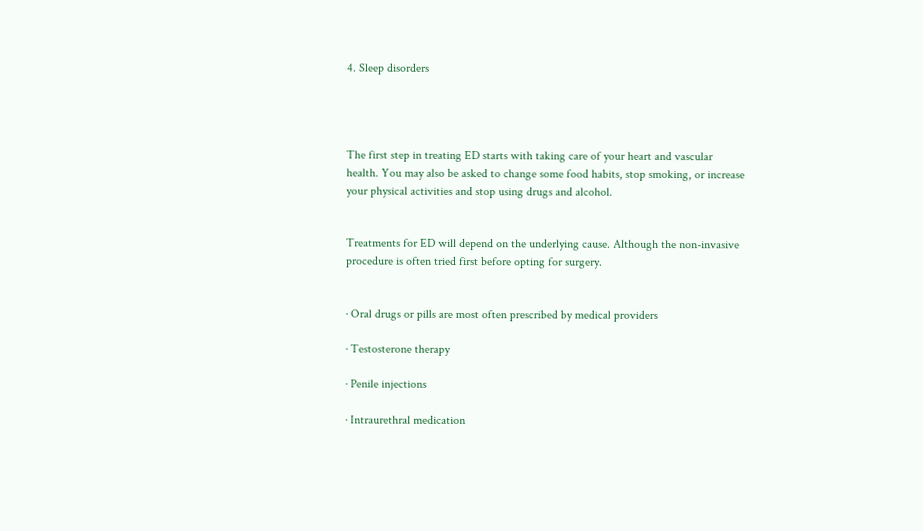4. Sleep disorders




The first step in treating ED starts with taking care of your heart and vascular health. You may also be asked to change some food habits, stop smoking, or increase your physical activities and stop using drugs and alcohol.


Treatments for ED will depend on the underlying cause. Although the non-invasive procedure is often tried first before opting for surgery.


· Oral drugs or pills are most often prescribed by medical providers

· Testosterone therapy

· Penile injections

· Intraurethral medication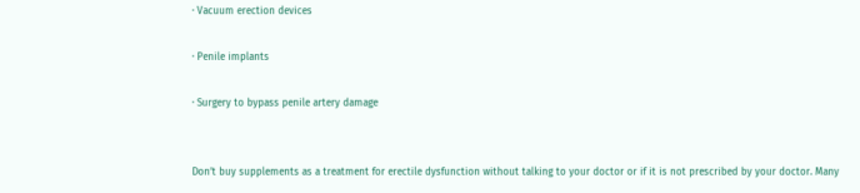· Vacuum erection devices

· Penile implants

· Surgery to bypass penile artery damage


Don’t buy supplements as a treatment for erectile dysfunction without talking to your doctor or if it is not prescribed by your doctor. Many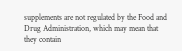supplements are not regulated by the Food and Drug Administration, which may mean that they contain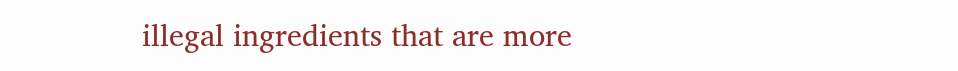illegal ingredients that are more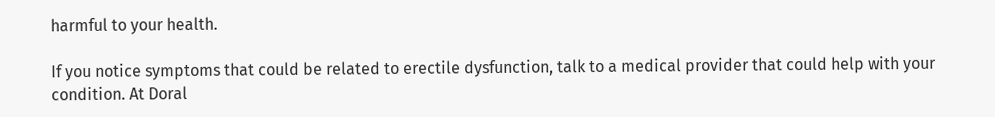harmful to your health.

If you notice symptoms that could be related to erectile dysfunction, talk to a medical provider that could help with your condition. At Doral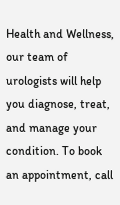Health and Wellness, our team of urologists will help you diagnose, treat, and manage your condition. To book an appointment, call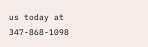us today at 347-868-1098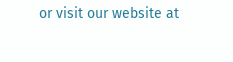or visit our website at